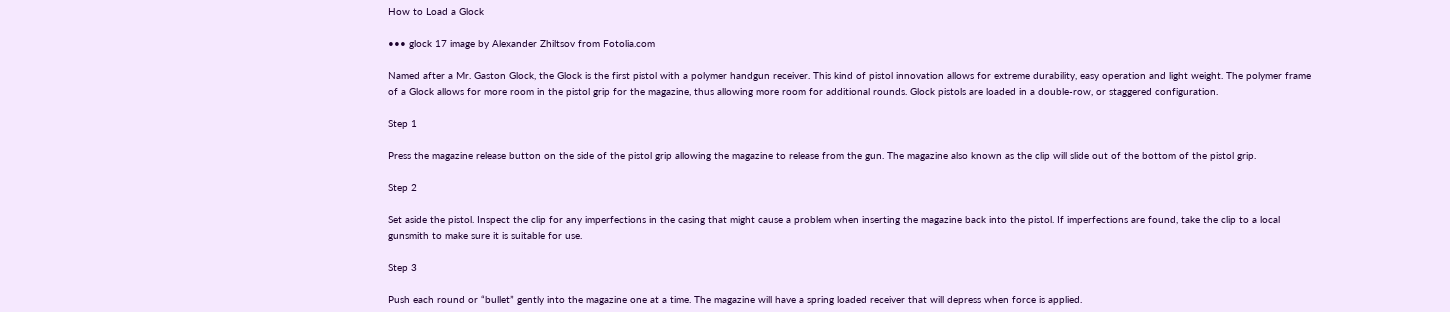How to Load a Glock

••• glock 17 image by Alexander Zhiltsov from Fotolia.com

Named after a Mr. Gaston Glock, the Glock is the first pistol with a polymer handgun receiver. This kind of pistol innovation allows for extreme durability, easy operation and light weight. The polymer frame of a Glock allows for more room in the pistol grip for the magazine, thus allowing more room for additional rounds. Glock pistols are loaded in a double-row, or staggered configuration.

Step 1

Press the magazine release button on the side of the pistol grip allowing the magazine to release from the gun. The magazine also known as the clip will slide out of the bottom of the pistol grip.

Step 2

Set aside the pistol. Inspect the clip for any imperfections in the casing that might cause a problem when inserting the magazine back into the pistol. If imperfections are found, take the clip to a local gunsmith to make sure it is suitable for use.

Step 3

Push each round or “bullet” gently into the magazine one at a time. The magazine will have a spring loaded receiver that will depress when force is applied.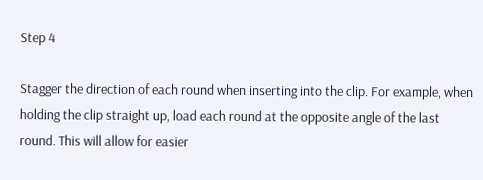Step 4

Stagger the direction of each round when inserting into the clip. For example, when holding the clip straight up, load each round at the opposite angle of the last round. This will allow for easier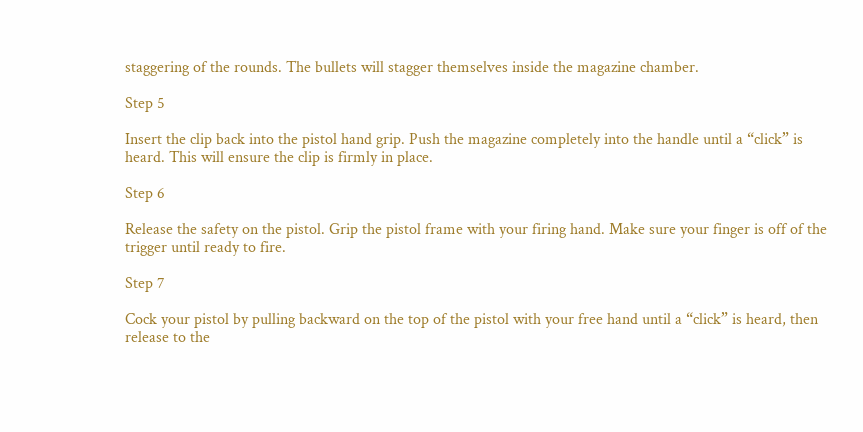staggering of the rounds. The bullets will stagger themselves inside the magazine chamber.

Step 5

Insert the clip back into the pistol hand grip. Push the magazine completely into the handle until a “click” is heard. This will ensure the clip is firmly in place.

Step 6

Release the safety on the pistol. Grip the pistol frame with your firing hand. Make sure your finger is off of the trigger until ready to fire.

Step 7

Cock your pistol by pulling backward on the top of the pistol with your free hand until a “click” is heard, then release to the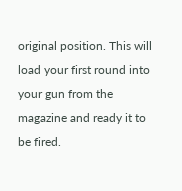original position. This will load your first round into your gun from the magazine and ready it to be fired.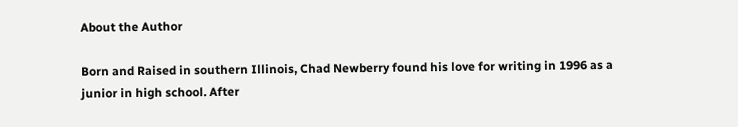About the Author

Born and Raised in southern Illinois, Chad Newberry found his love for writing in 1996 as a junior in high school. After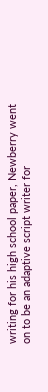writing for his high school paper, Newberry went on to be an adaptive script writer for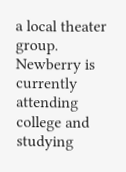a local theater group. Newberry is currently attending college and studying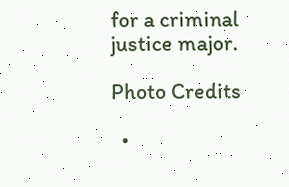for a criminal justice major.

Photo Credits

  •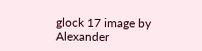glock 17 image by Alexander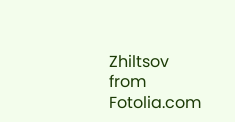Zhiltsov from Fotolia.com